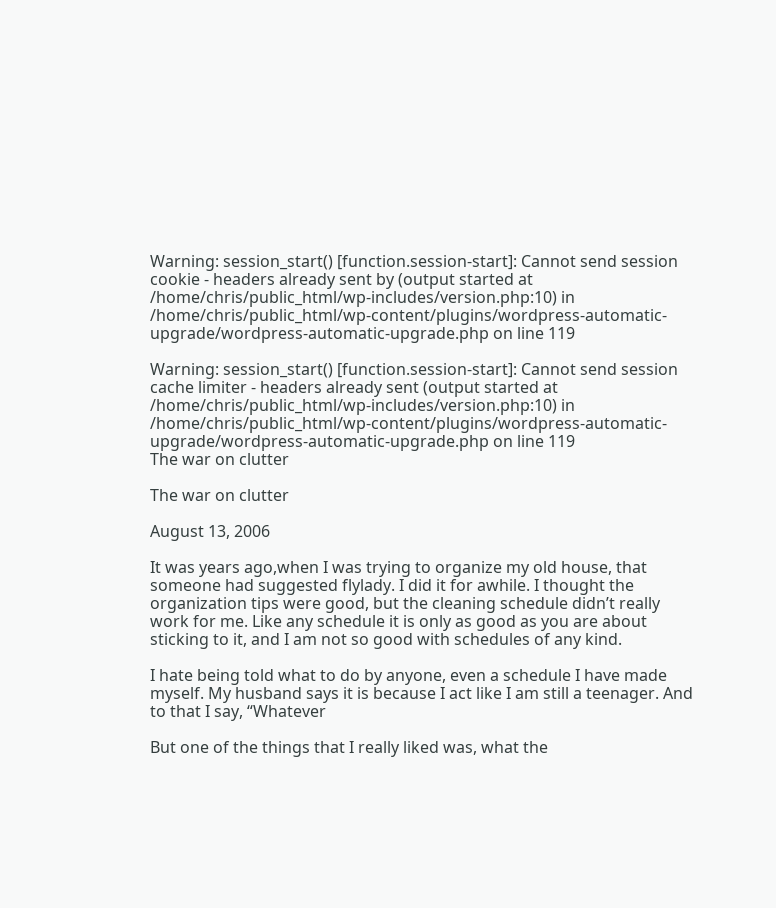Warning: session_start() [function.session-start]: Cannot send session cookie - headers already sent by (output started at /home/chris/public_html/wp-includes/version.php:10) in /home/chris/public_html/wp-content/plugins/wordpress-automatic-upgrade/wordpress-automatic-upgrade.php on line 119

Warning: session_start() [function.session-start]: Cannot send session cache limiter - headers already sent (output started at /home/chris/public_html/wp-includes/version.php:10) in /home/chris/public_html/wp-content/plugins/wordpress-automatic-upgrade/wordpress-automatic-upgrade.php on line 119
The war on clutter

The war on clutter

August 13, 2006

It was years ago,when I was trying to organize my old house, that someone had suggested flylady. I did it for awhile. I thought the organization tips were good, but the cleaning schedule didn’t really work for me. Like any schedule it is only as good as you are about sticking to it, and I am not so good with schedules of any kind.

I hate being told what to do by anyone, even a schedule I have made myself. My husband says it is because I act like I am still a teenager. And to that I say, “Whatever

But one of the things that I really liked was, what the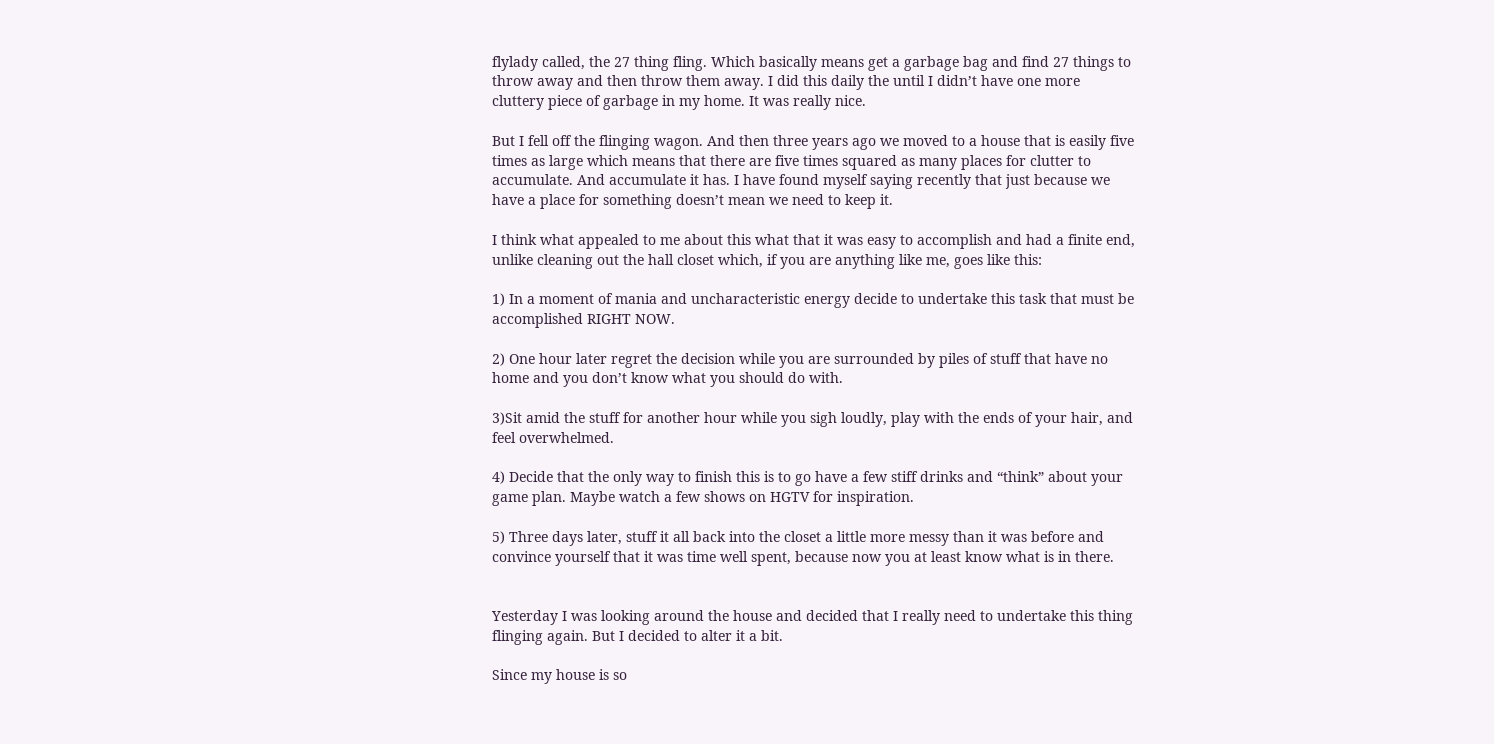flylady called, the 27 thing fling. Which basically means get a garbage bag and find 27 things to throw away and then throw them away. I did this daily the until I didn’t have one more cluttery piece of garbage in my home. It was really nice.

But I fell off the flinging wagon. And then three years ago we moved to a house that is easily five times as large which means that there are five times squared as many places for clutter to accumulate. And accumulate it has. I have found myself saying recently that just because we have a place for something doesn’t mean we need to keep it.

I think what appealed to me about this what that it was easy to accomplish and had a finite end, unlike cleaning out the hall closet which, if you are anything like me, goes like this:

1) In a moment of mania and uncharacteristic energy decide to undertake this task that must be accomplished RIGHT NOW.

2) One hour later regret the decision while you are surrounded by piles of stuff that have no home and you don’t know what you should do with.

3)Sit amid the stuff for another hour while you sigh loudly, play with the ends of your hair, and feel overwhelmed.

4) Decide that the only way to finish this is to go have a few stiff drinks and “think” about your game plan. Maybe watch a few shows on HGTV for inspiration.

5) Three days later, stuff it all back into the closet a little more messy than it was before and convince yourself that it was time well spent, because now you at least know what is in there.


Yesterday I was looking around the house and decided that I really need to undertake this thing flinging again. But I decided to alter it a bit.

Since my house is so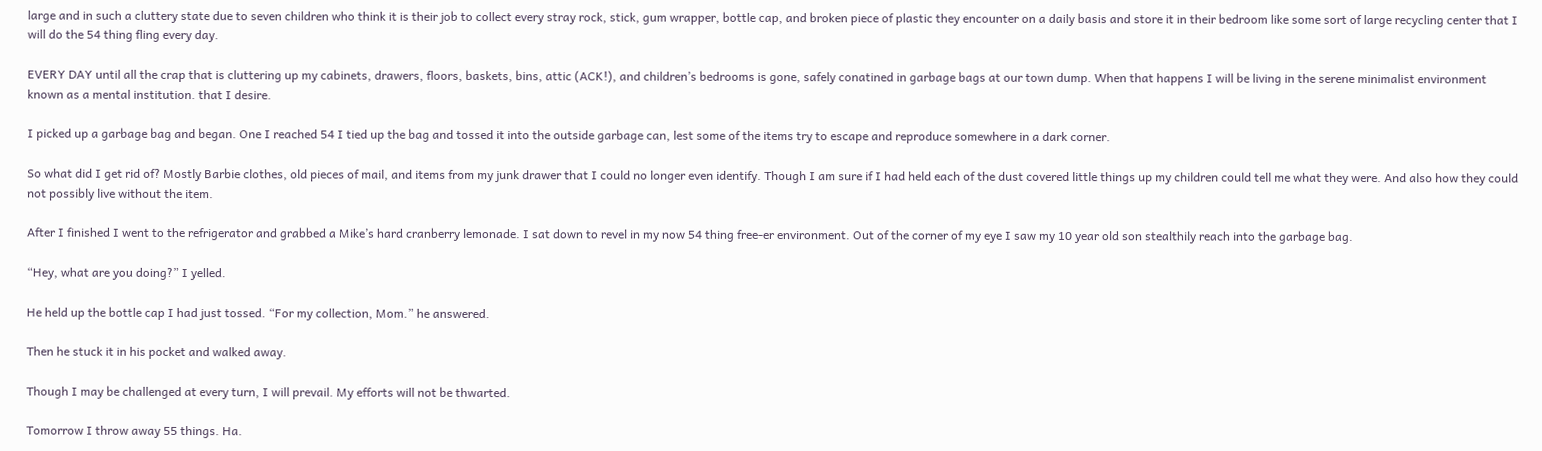large and in such a cluttery state due to seven children who think it is their job to collect every stray rock, stick, gum wrapper, bottle cap, and broken piece of plastic they encounter on a daily basis and store it in their bedroom like some sort of large recycling center that I will do the 54 thing fling every day.

EVERY DAY until all the crap that is cluttering up my cabinets, drawers, floors, baskets, bins, attic (ACK!), and children’s bedrooms is gone, safely conatined in garbage bags at our town dump. When that happens I will be living in the serene minimalist environment known as a mental institution. that I desire.

I picked up a garbage bag and began. One I reached 54 I tied up the bag and tossed it into the outside garbage can, lest some of the items try to escape and reproduce somewhere in a dark corner.

So what did I get rid of? Mostly Barbie clothes, old pieces of mail, and items from my junk drawer that I could no longer even identify. Though I am sure if I had held each of the dust covered little things up my children could tell me what they were. And also how they could not possibly live without the item.

After I finished I went to the refrigerator and grabbed a Mike’s hard cranberry lemonade. I sat down to revel in my now 54 thing free-er environment. Out of the corner of my eye I saw my 10 year old son stealthily reach into the garbage bag.

“Hey, what are you doing?” I yelled.

He held up the bottle cap I had just tossed. “For my collection, Mom.” he answered.

Then he stuck it in his pocket and walked away.

Though I may be challenged at every turn, I will prevail. My efforts will not be thwarted.

Tomorrow I throw away 55 things. Ha.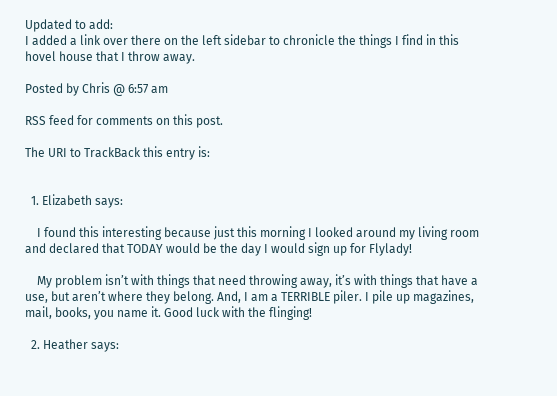Updated to add:
I added a link over there on the left sidebar to chronicle the things I find in this hovel house that I throw away.

Posted by Chris @ 6:57 am

RSS feed for comments on this post.

The URI to TrackBack this entry is:


  1. Elizabeth says:

    I found this interesting because just this morning I looked around my living room and declared that TODAY would be the day I would sign up for Flylady!

    My problem isn’t with things that need throwing away, it’s with things that have a use, but aren’t where they belong. And, I am a TERRIBLE piler. I pile up magazines, mail, books, you name it. Good luck with the flinging!

  2. Heather says: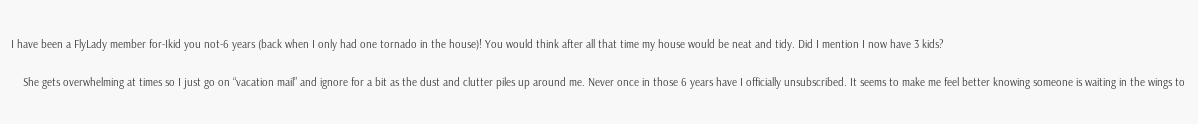I have been a FlyLady member for-Ikid you not-6 years (back when I only had one tornado in the house)! You would think after all that time my house would be neat and tidy. Did I mention I now have 3 kids?

    She gets overwhelming at times so I just go on “vacation mail” and ignore for a bit as the dust and clutter piles up around me. Never once in those 6 years have I officially unsubscribed. It seems to make me feel better knowing someone is waiting in the wings to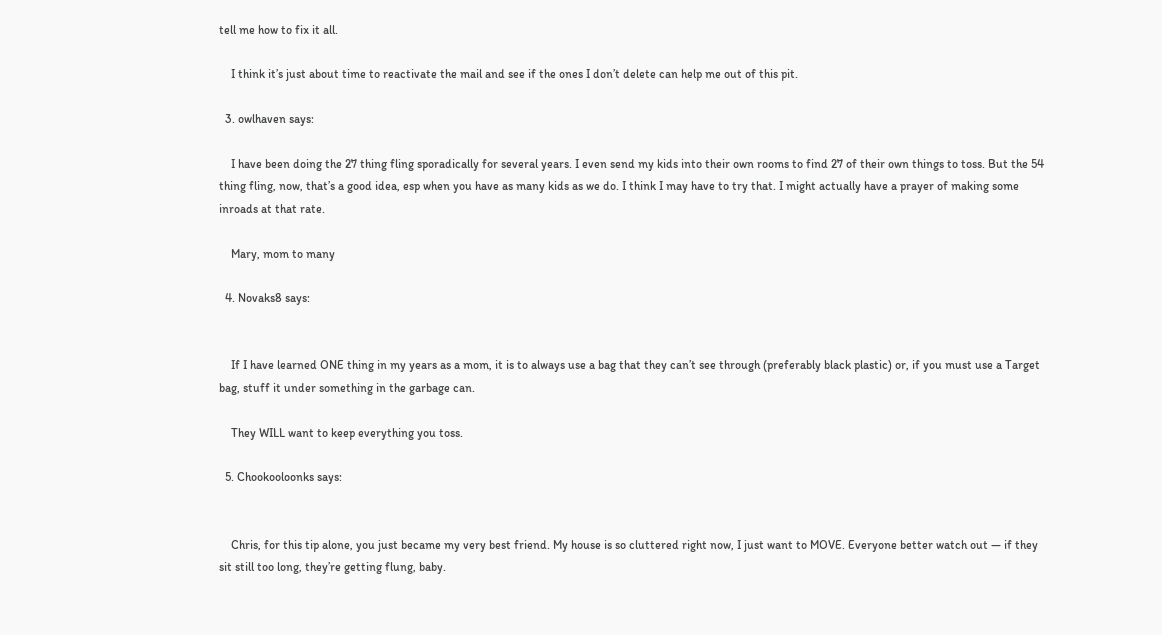tell me how to fix it all.

    I think it’s just about time to reactivate the mail and see if the ones I don’t delete can help me out of this pit.

  3. owlhaven says:

    I have been doing the 27 thing fling sporadically for several years. I even send my kids into their own rooms to find 27 of their own things to toss. But the 54 thing fling, now, that’s a good idea, esp when you have as many kids as we do. I think I may have to try that. I might actually have a prayer of making some inroads at that rate.

    Mary, mom to many

  4. Novaks8 says:


    If I have learned ONE thing in my years as a mom, it is to always use a bag that they can’t see through (preferably black plastic) or, if you must use a Target bag, stuff it under something in the garbage can.

    They WILL want to keep everything you toss.

  5. Chookooloonks says:


    Chris, for this tip alone, you just became my very best friend. My house is so cluttered right now, I just want to MOVE. Everyone better watch out — if they sit still too long, they’re getting flung, baby.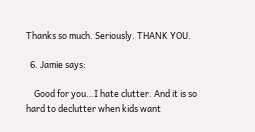Thanks so much. Seriously. THANK YOU.

  6. Jamie says:

    Good for you…I hate clutter. And it is so hard to declutter when kids want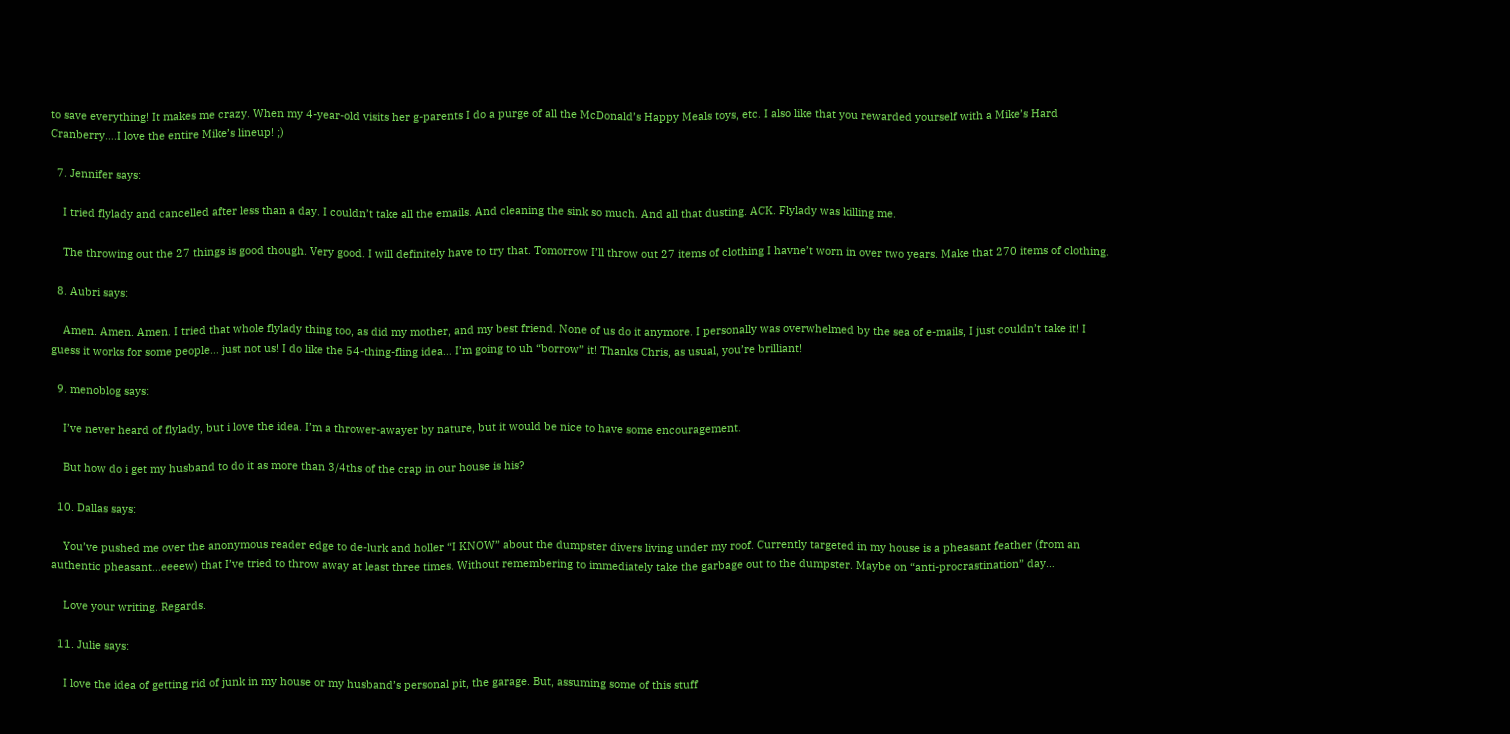to save everything! It makes me crazy. When my 4-year-old visits her g-parents I do a purge of all the McDonald’s Happy Meals toys, etc. I also like that you rewarded yourself with a Mike’s Hard Cranberry….I love the entire Mike’s lineup! ;)

  7. Jennifer says:

    I tried flylady and cancelled after less than a day. I couldn’t take all the emails. And cleaning the sink so much. And all that dusting. ACK. Flylady was killing me.

    The throwing out the 27 things is good though. Very good. I will definitely have to try that. Tomorrow I’ll throw out 27 items of clothing I havne’t worn in over two years. Make that 270 items of clothing.

  8. Aubri says:

    Amen. Amen. Amen. I tried that whole flylady thing too, as did my mother, and my best friend. None of us do it anymore. I personally was overwhelmed by the sea of e-mails, I just couldn’t take it! I guess it works for some people… just not us! I do like the 54-thing-fling idea… I’m going to uh “borrow” it! Thanks Chris, as usual, you’re brilliant!

  9. menoblog says:

    I’ve never heard of flylady, but i love the idea. I’m a thrower-awayer by nature, but it would be nice to have some encouragement.

    But how do i get my husband to do it as more than 3/4ths of the crap in our house is his?

  10. Dallas says:

    You’ve pushed me over the anonymous reader edge to de-lurk and holler “I KNOW” about the dumpster divers living under my roof. Currently targeted in my house is a pheasant feather (from an authentic pheasant…eeeew) that I’ve tried to throw away at least three times. Without remembering to immediately take the garbage out to the dumpster. Maybe on “anti-procrastination” day…

    Love your writing. Regards.

  11. Julie says:

    I love the idea of getting rid of junk in my house or my husband’s personal pit, the garage. But, assuming some of this stuff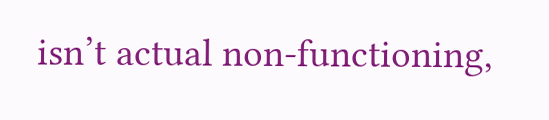isn’t actual non-functioning,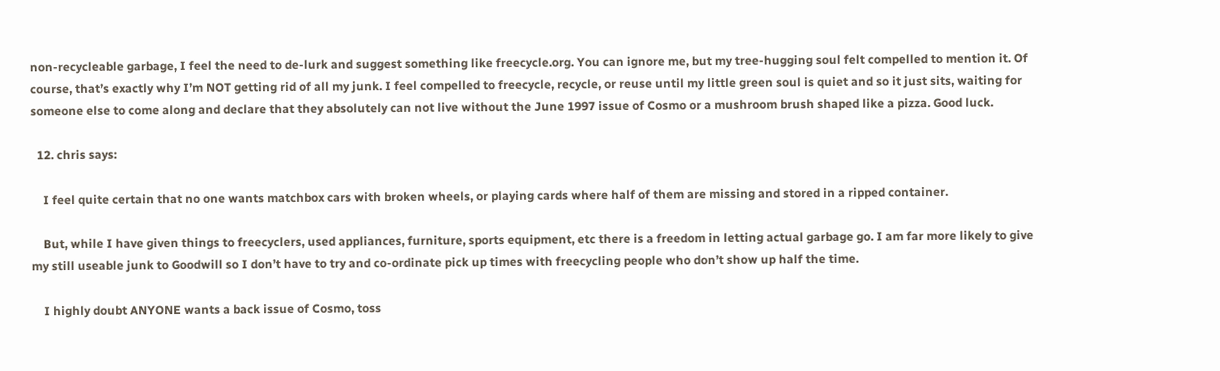non-recycleable garbage, I feel the need to de-lurk and suggest something like freecycle.org. You can ignore me, but my tree-hugging soul felt compelled to mention it. Of course, that’s exactly why I’m NOT getting rid of all my junk. I feel compelled to freecycle, recycle, or reuse until my little green soul is quiet and so it just sits, waiting for someone else to come along and declare that they absolutely can not live without the June 1997 issue of Cosmo or a mushroom brush shaped like a pizza. Good luck.

  12. chris says:

    I feel quite certain that no one wants matchbox cars with broken wheels, or playing cards where half of them are missing and stored in a ripped container.

    But, while I have given things to freecyclers, used appliances, furniture, sports equipment, etc there is a freedom in letting actual garbage go. I am far more likely to give my still useable junk to Goodwill so I don’t have to try and co-ordinate pick up times with freecycling people who don’t show up half the time.

    I highly doubt ANYONE wants a back issue of Cosmo, toss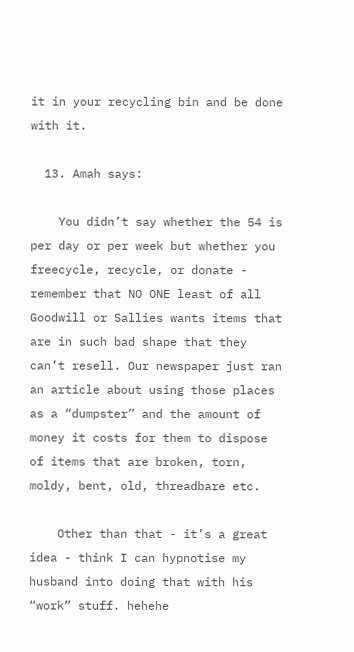it in your recycling bin and be done with it.

  13. Amah says:

    You didn’t say whether the 54 is per day or per week but whether you freecycle, recycle, or donate - remember that NO ONE least of all Goodwill or Sallies wants items that are in such bad shape that they can’t resell. Our newspaper just ran an article about using those places as a “dumpster” and the amount of money it costs for them to dispose of items that are broken, torn, moldy, bent, old, threadbare etc.

    Other than that - it’s a great idea - think I can hypnotise my husband into doing that with his “work” stuff. hehehe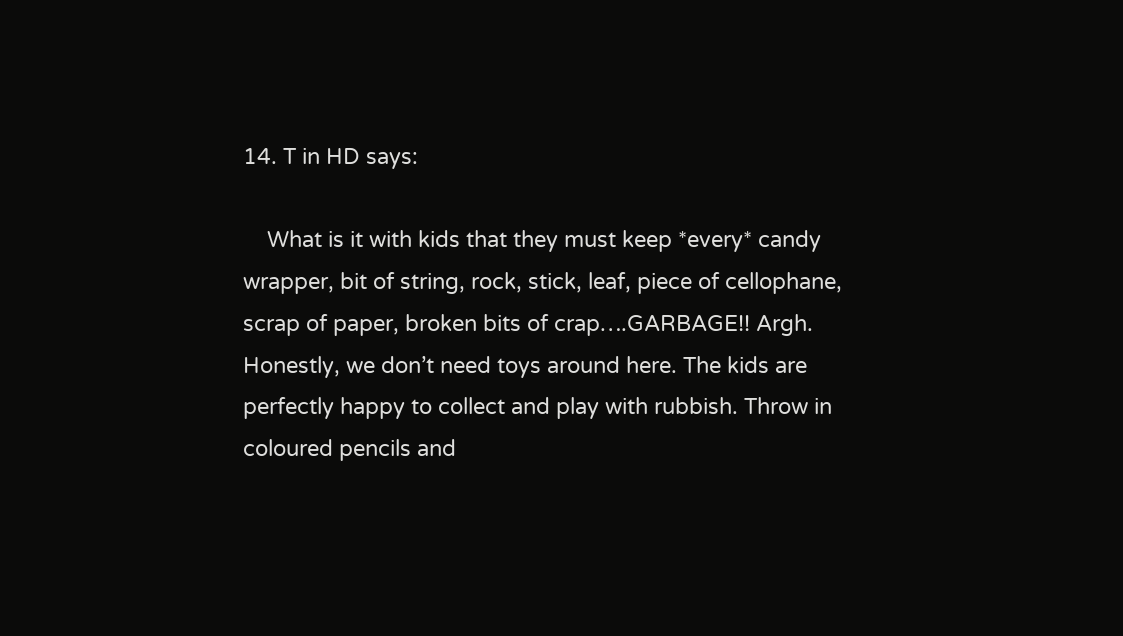14. T in HD says:

    What is it with kids that they must keep *every* candy wrapper, bit of string, rock, stick, leaf, piece of cellophane, scrap of paper, broken bits of crap….GARBAGE!! Argh. Honestly, we don’t need toys around here. The kids are perfectly happy to collect and play with rubbish. Throw in coloured pencils and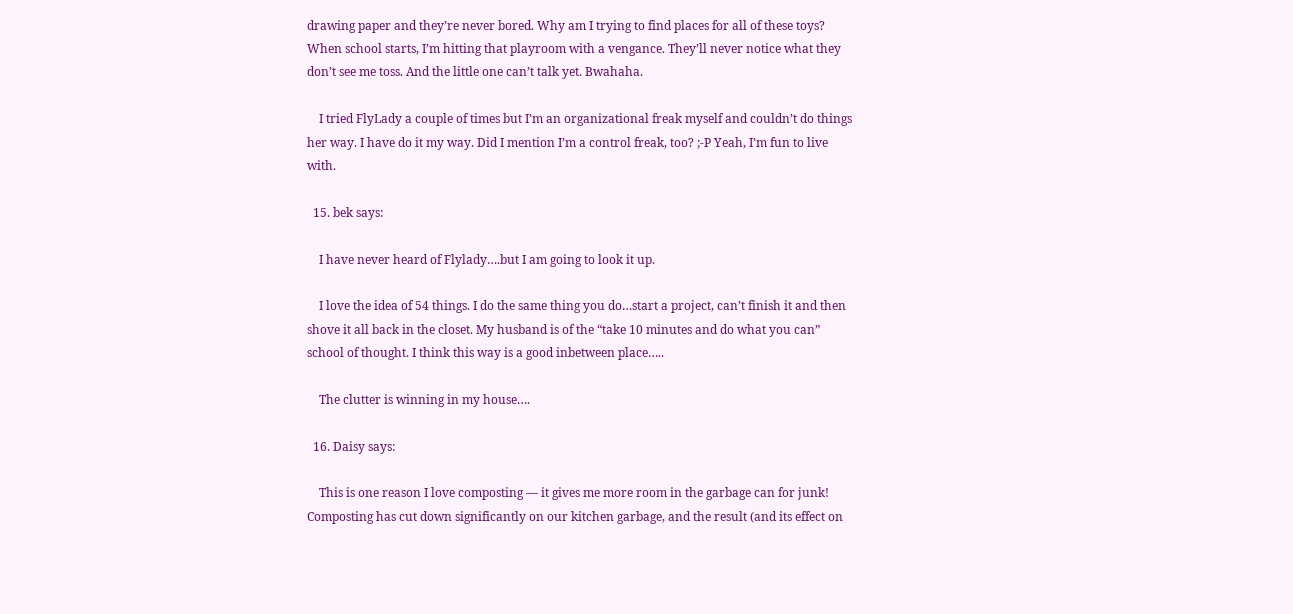drawing paper and they’re never bored. Why am I trying to find places for all of these toys? When school starts, I’m hitting that playroom with a vengance. They’ll never notice what they don’t see me toss. And the little one can’t talk yet. Bwahaha.

    I tried FlyLady a couple of times but I’m an organizational freak myself and couldn’t do things her way. I have do it my way. Did I mention I’m a control freak, too? ;-P Yeah, I’m fun to live with.

  15. bek says:

    I have never heard of Flylady….but I am going to look it up.

    I love the idea of 54 things. I do the same thing you do…start a project, can’t finish it and then shove it all back in the closet. My husband is of the “take 10 minutes and do what you can” school of thought. I think this way is a good inbetween place…..

    The clutter is winning in my house….

  16. Daisy says:

    This is one reason I love composting — it gives me more room in the garbage can for junk! Composting has cut down significantly on our kitchen garbage, and the result (and its effect on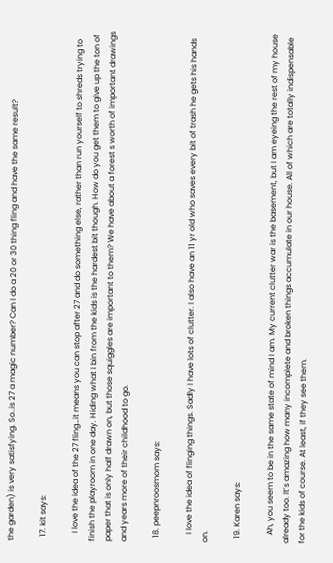the garden) is very satisfying. So..is 27 a magic number? Can I do a 20 or 30 thing fling and have the same result?

  17. kit says:

    I love the idea of the 27 fling…it means you can stop after 27 and do something else, rather than run yourself to shreds trying to finish the playroom in one day. Hiding what I bin from the kids is the hardest bit though. How do you get them to give up the ton of paper that is only half drawn on, but those squiggles are important to them? We have about a forest s worth of important drawings and years more of their childhood to go.

  18. peepnroosmom says:

    I love the idea of flinging things. Sadly I have lots of clutter. I also have an 11 yr old who saves every bit of trash he gets his hands on.

  19. Karen says:

    Ah, you seem to be in the same state of mind I am. My current clutter war is the basement, but I am eyeing the rest of my house already too. It’s amazing how many incomplete and broken things accumulate in our house. All of which are totally indispensable for the kids of course. At least, if they see them.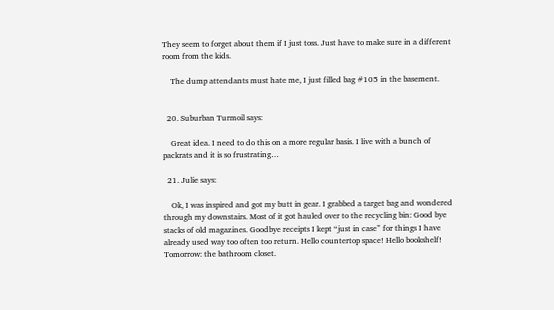They seem to forget about them if I just toss. Just have to make sure in a different room from the kids.

    The dump attendants must hate me, I just filled bag #105 in the basement.


  20. Suburban Turmoil says:

    Great idea. I need to do this on a more regular basis. I live with a bunch of packrats and it is so frustrating…

  21. Julie says:

    Ok, I was inspired and got my butt in gear. I grabbed a target bag and wondered through my downstairs. Most of it got hauled over to the recycling bin: Good bye stacks of old magazines. Goodbye receipts I kept “just in case” for things I have already used way too often too return. Hello countertop space! Hello bookshelf! Tomorrow: the bathroom closet.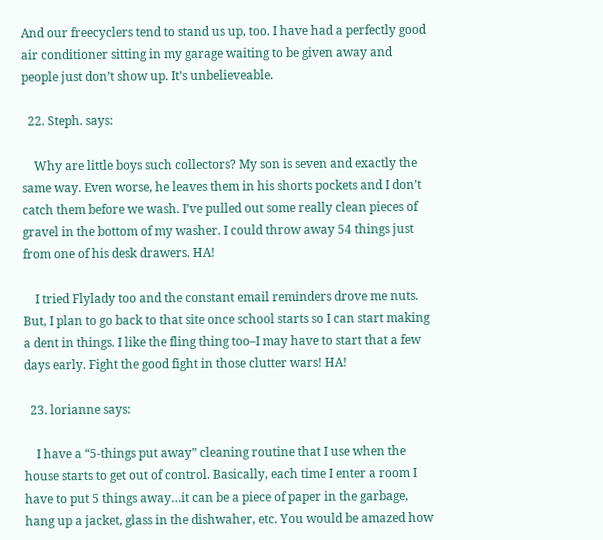And our freecyclers tend to stand us up, too. I have had a perfectly good air conditioner sitting in my garage waiting to be given away and people just don’t show up. It’s unbelieveable.

  22. Steph. says:

    Why are little boys such collectors? My son is seven and exactly the same way. Even worse, he leaves them in his shorts pockets and I don’t catch them before we wash. I’ve pulled out some really clean pieces of gravel in the bottom of my washer. I could throw away 54 things just from one of his desk drawers. HA!

    I tried Flylady too and the constant email reminders drove me nuts. But, I plan to go back to that site once school starts so I can start making a dent in things. I like the fling thing too–I may have to start that a few days early. Fight the good fight in those clutter wars! HA!

  23. lorianne says:

    I have a “5-things put away” cleaning routine that I use when the house starts to get out of control. Basically, each time I enter a room I have to put 5 things away…it can be a piece of paper in the garbage, hang up a jacket, glass in the dishwaher, etc. You would be amazed how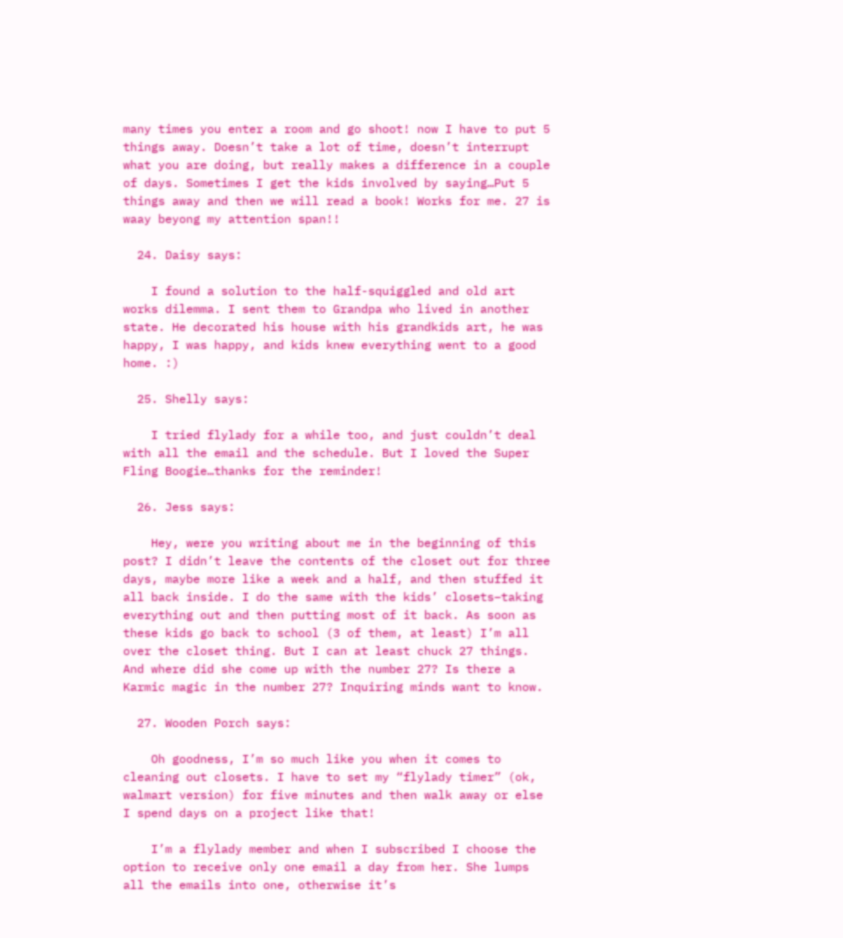many times you enter a room and go shoot! now I have to put 5 things away. Doesn’t take a lot of time, doesn’t interrupt what you are doing, but really makes a difference in a couple of days. Sometimes I get the kids involved by saying…Put 5 things away and then we will read a book! Works for me. 27 is waay beyong my attention span!!

  24. Daisy says:

    I found a solution to the half-squiggled and old art works dilemma. I sent them to Grandpa who lived in another state. He decorated his house with his grandkids art, he was happy, I was happy, and kids knew everything went to a good home. :)

  25. Shelly says:

    I tried flylady for a while too, and just couldn’t deal with all the email and the schedule. But I loved the Super Fling Boogie…thanks for the reminder!

  26. Jess says:

    Hey, were you writing about me in the beginning of this post? I didn’t leave the contents of the closet out for three days, maybe more like a week and a half, and then stuffed it all back inside. I do the same with the kids’ closets–taking everything out and then putting most of it back. As soon as these kids go back to school (3 of them, at least) I’m all over the closet thing. But I can at least chuck 27 things. And where did she come up with the number 27? Is there a Karmic magic in the number 27? Inquiring minds want to know.

  27. Wooden Porch says:

    Oh goodness, I’m so much like you when it comes to cleaning out closets. I have to set my “flylady timer” (ok, walmart version) for five minutes and then walk away or else I spend days on a project like that!

    I’m a flylady member and when I subscribed I choose the option to receive only one email a day from her. She lumps all the emails into one, otherwise it’s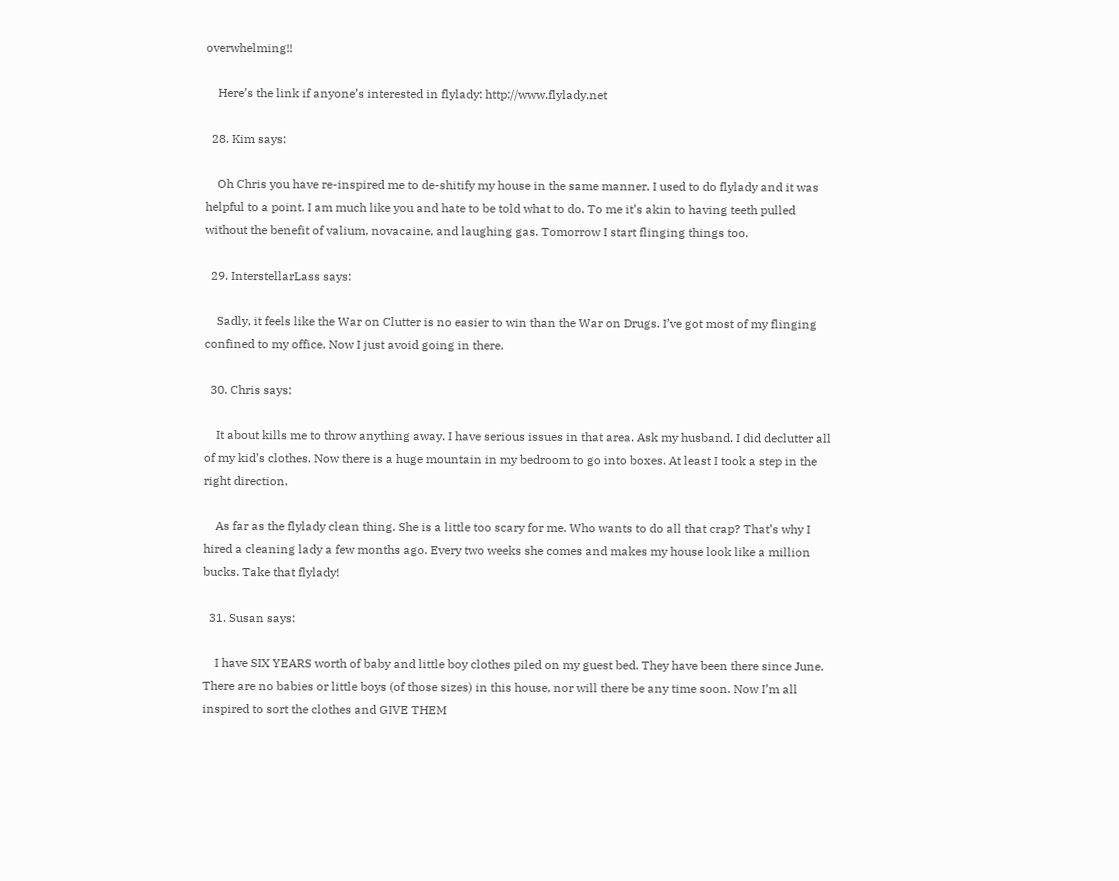overwhelming!!

    Here’s the link if anyone’s interested in flylady: http://www.flylady.net

  28. Kim says:

    Oh Chris you have re-inspired me to de-shitify my house in the same manner. I used to do flylady and it was helpful to a point. I am much like you and hate to be told what to do. To me it’s akin to having teeth pulled without the benefit of valium, novacaine, and laughing gas. Tomorrow I start flinging things too.

  29. InterstellarLass says:

    Sadly, it feels like the War on Clutter is no easier to win than the War on Drugs. I’ve got most of my flinging confined to my office. Now I just avoid going in there.

  30. Chris says:

    It about kills me to throw anything away. I have serious issues in that area. Ask my husband. I did declutter all of my kid’s clothes. Now there is a huge mountain in my bedroom to go into boxes. At least I took a step in the right direction.

    As far as the flylady clean thing. She is a little too scary for me. Who wants to do all that crap? That’s why I hired a cleaning lady a few months ago. Every two weeks she comes and makes my house look like a million bucks. Take that flylady!

  31. Susan says:

    I have SIX YEARS worth of baby and little boy clothes piled on my guest bed. They have been there since June. There are no babies or little boys (of those sizes) in this house, nor will there be any time soon. Now I’m all inspired to sort the clothes and GIVE THEM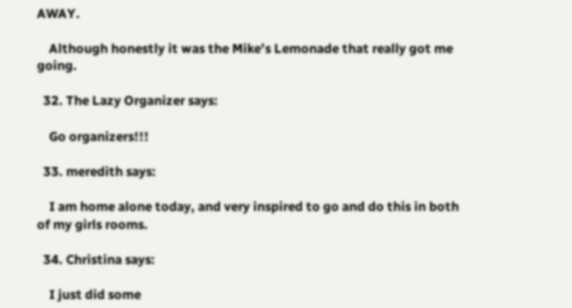AWAY.

    Although honestly it was the Mike’s Lemonade that really got me going.

  32. The Lazy Organizer says:

    Go organizers!!!

  33. meredith says:

    I am home alone today, and very inspired to go and do this in both of my girls rooms.

  34. Christina says:

    I just did some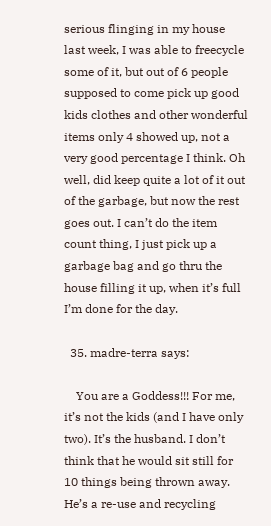serious flinging in my house last week, I was able to freecycle some of it, but out of 6 people supposed to come pick up good kids clothes and other wonderful items only 4 showed up, not a very good percentage I think. Oh well, did keep quite a lot of it out of the garbage, but now the rest goes out. I can’t do the item count thing, I just pick up a garbage bag and go thru the house filling it up, when it’s full I’m done for the day.

  35. madre-terra says:

    You are a Goddess!!! For me, it’s not the kids (and I have only two). It’s the husband. I don’t think that he would sit still for 10 things being thrown away. He’s a re-use and recycling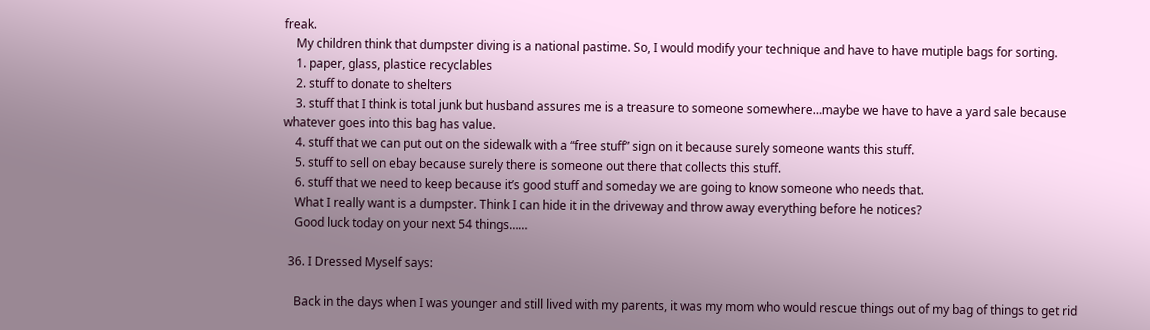freak.
    My children think that dumpster diving is a national pastime. So, I would modify your technique and have to have mutiple bags for sorting.
    1. paper, glass, plastice recyclables
    2. stuff to donate to shelters
    3. stuff that I think is total junk but husband assures me is a treasure to someone somewhere…maybe we have to have a yard sale because whatever goes into this bag has value.
    4. stuff that we can put out on the sidewalk with a “free stuff” sign on it because surely someone wants this stuff.
    5. stuff to sell on ebay because surely there is someone out there that collects this stuff.
    6. stuff that we need to keep because it’s good stuff and someday we are going to know someone who needs that.
    What I really want is a dumpster. Think I can hide it in the driveway and throw away everything before he notices?
    Good luck today on your next 54 things……

  36. I Dressed Myself says:

    Back in the days when I was younger and still lived with my parents, it was my mom who would rescue things out of my bag of things to get rid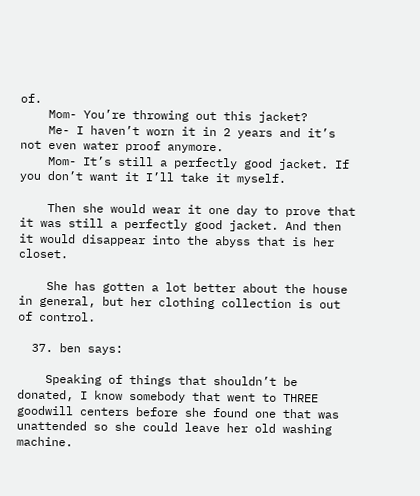of.
    Mom- You’re throwing out this jacket?
    Me- I haven’t worn it in 2 years and it’s not even water proof anymore.
    Mom- It’s still a perfectly good jacket. If you don’t want it I’ll take it myself.

    Then she would wear it one day to prove that it was still a perfectly good jacket. And then it would disappear into the abyss that is her closet.

    She has gotten a lot better about the house in general, but her clothing collection is out of control.

  37. ben says:

    Speaking of things that shouldn’t be donated, I know somebody that went to THREE goodwill centers before she found one that was unattended so she could leave her old washing machine.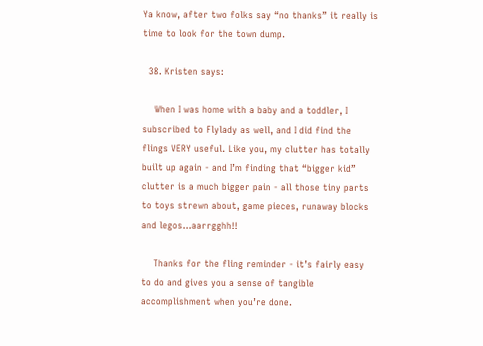Ya know, after two folks say “no thanks” it really is time to look for the town dump.

  38. Kristen says:

    When I was home with a baby and a toddler, I subscribed to Flylady as well, and I did find the flings VERY useful. Like you, my clutter has totally built up again - and I’m finding that “bigger kid” clutter is a much bigger pain - all those tiny parts to toys strewn about, game pieces, runaway blocks and legos…aarrgghh!!

    Thanks for the fling reminder - it’s fairly easy to do and gives you a sense of tangible accomplishment when you’re done.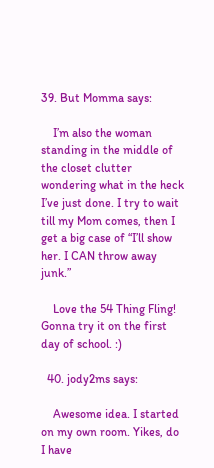39. But Momma says:

    I’m also the woman standing in the middle of the closet clutter wondering what in the heck I’ve just done. I try to wait till my Mom comes, then I get a big case of “I’ll show her. I CAN throw away junk.”

    Love the 54 Thing Fling! Gonna try it on the first day of school. :)

  40. jody2ms says:

    Awesome idea. I started on my own room. Yikes, do I have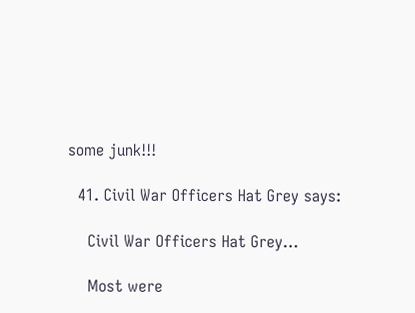some junk!!!

  41. Civil War Officers Hat Grey says:

    Civil War Officers Hat Grey…

    Most were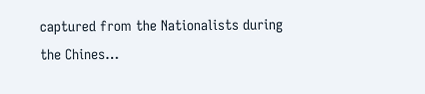captured from the Nationalists during the Chines…